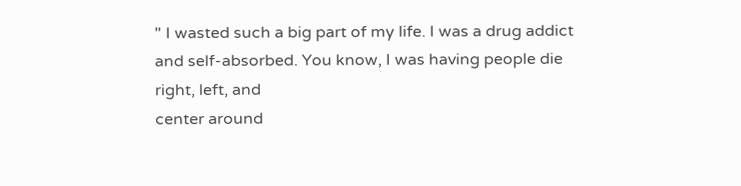" I wasted such a big part of my life. I was a drug addict
and self-absorbed. You know, I was having people die right, left, and
center around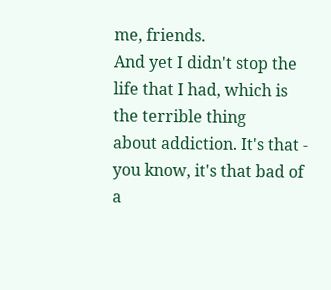me, friends.
And yet I didn't stop the life that I had, which is the terrible thing
about addiction. It's that - you know, it's that bad of a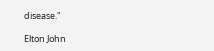disease."

Elton John